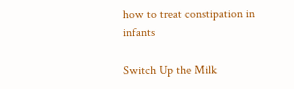how to treat constipation in infants

Switch Up the Milk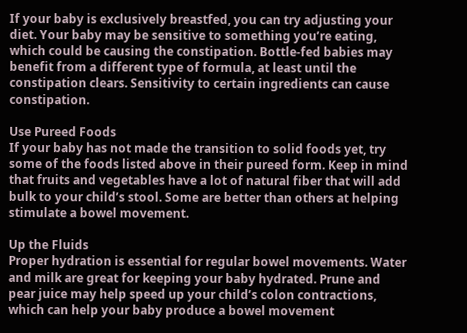If your baby is exclusively breastfed, you can try adjusting your diet. Your baby may be sensitive to something you’re eating, which could be causing the constipation. Bottle-fed babies may benefit from a different type of formula, at least until the constipation clears. Sensitivity to certain ingredients can cause constipation.

Use Pureed Foods
If your baby has not made the transition to solid foods yet, try some of the foods listed above in their pureed form. Keep in mind that fruits and vegetables have a lot of natural fiber that will add bulk to your child’s stool. Some are better than others at helping stimulate a bowel movement.

Up the Fluids
Proper hydration is essential for regular bowel movements. Water and milk are great for keeping your baby hydrated. Prune and pear juice may help speed up your child’s colon contractions, which can help your baby produce a bowel movement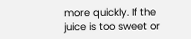more quickly. If the juice is too sweet or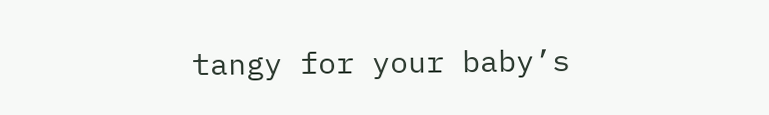tangy for your baby’s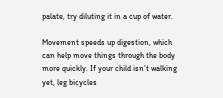palate, try diluting it in a cup of water.

Movement speeds up digestion, which can help move things through the body more quickly. If your child isn’t walking yet, leg bicycles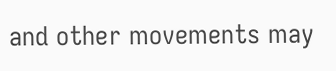and other movements may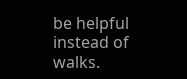be helpful instead of walks.